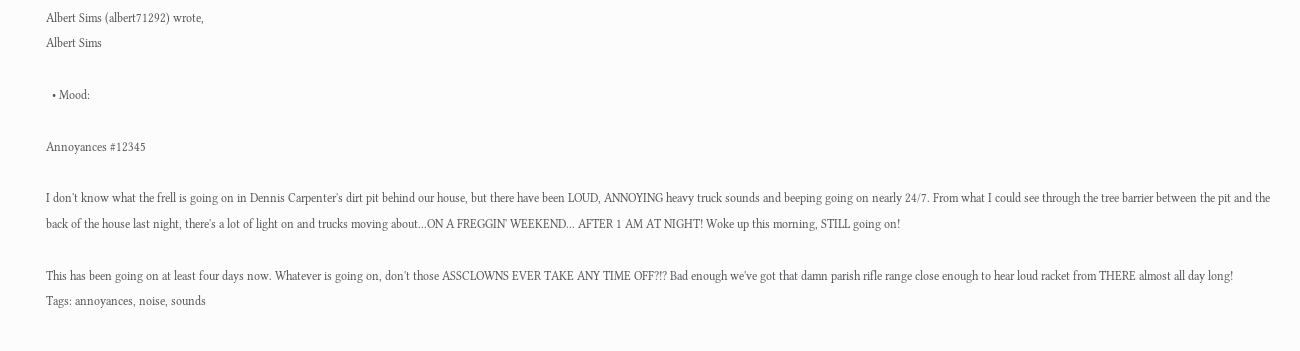Albert Sims (albert71292) wrote,
Albert Sims

  • Mood:

Annoyances #12345

I don't know what the frell is going on in Dennis Carpenter's dirt pit behind our house, but there have been LOUD, ANNOYING heavy truck sounds and beeping going on nearly 24/7. From what I could see through the tree barrier between the pit and the back of the house last night, there's a lot of light on and trucks moving about...ON A FREGGIN' WEEKEND... AFTER 1 AM AT NIGHT! Woke up this morning, STILL going on!

This has been going on at least four days now. Whatever is going on, don't those ASSCLOWNS EVER TAKE ANY TIME OFF?!? Bad enough we've got that damn parish rifle range close enough to hear loud racket from THERE almost all day long!
Tags: annoyances, noise, sounds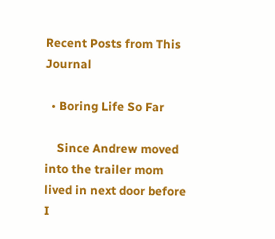Recent Posts from This Journal

  • Boring Life So Far

    Since Andrew moved into the trailer mom lived in next door before I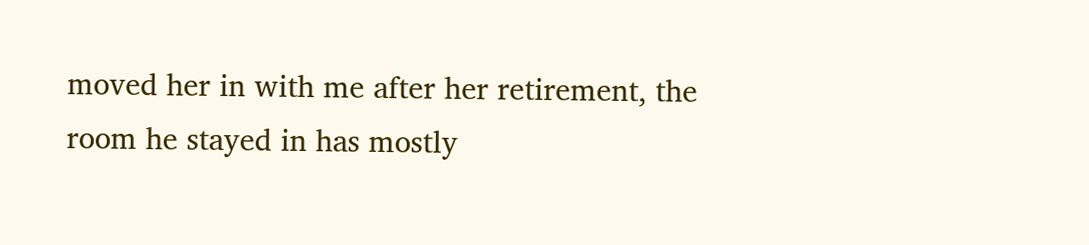moved her in with me after her retirement, the room he stayed in has mostly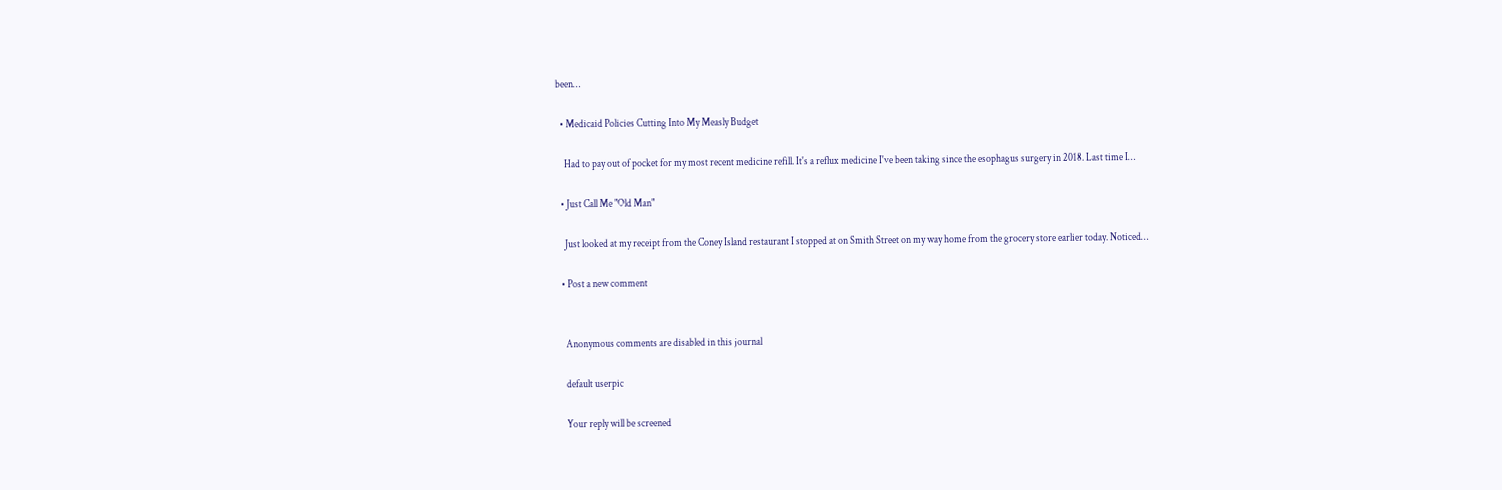been…

  • Medicaid Policies Cutting Into My Measly Budget

    Had to pay out of pocket for my most recent medicine refill. It's a reflux medicine I've been taking since the esophagus surgery in 2018. Last time I…

  • Just Call Me "Old Man"

    Just looked at my receipt from the Coney Island restaurant I stopped at on Smith Street on my way home from the grocery store earlier today. Noticed…

  • Post a new comment


    Anonymous comments are disabled in this journal

    default userpic

    Your reply will be screened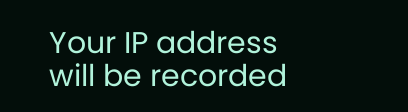Your IP address will be recorded